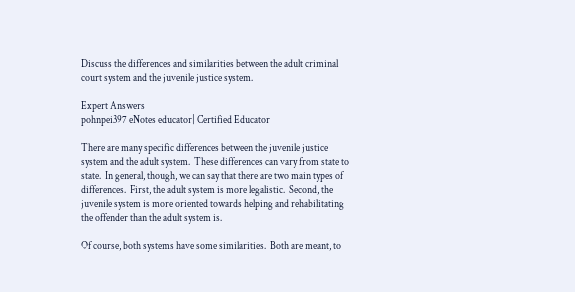Discuss the differences and similarities between the adult criminal court system and the juvenile justice system.

Expert Answers
pohnpei397 eNotes educator| Certified Educator

There are many specific differences between the juvenile justice system and the adult system.  These differences can vary from state to state.  In general, though, we can say that there are two main types of differences.  First, the adult system is more legalistic.  Second, the juvenile system is more oriented towards helping and rehabilitating the offender than the adult system is.

Of course, both systems have some similarities.  Both are meant, to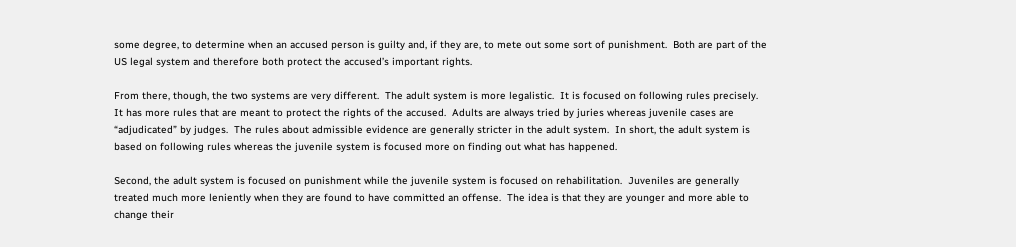some degree, to determine when an accused person is guilty and, if they are, to mete out some sort of punishment.  Both are part of the US legal system and therefore both protect the accused’s important rights.

From there, though, the two systems are very different.  The adult system is more legalistic.  It is focused on following rules precisely.  It has more rules that are meant to protect the rights of the accused.  Adults are always tried by juries whereas juvenile cases are “adjudicated” by judges.  The rules about admissible evidence are generally stricter in the adult system.  In short, the adult system is based on following rules whereas the juvenile system is focused more on finding out what has happened.

Second, the adult system is focused on punishment while the juvenile system is focused on rehabilitation.  Juveniles are generally treated much more leniently when they are found to have committed an offense.  The idea is that they are younger and more able to change their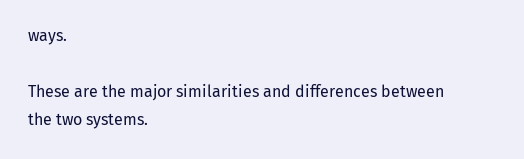ways.

These are the major similarities and differences between the two systems.